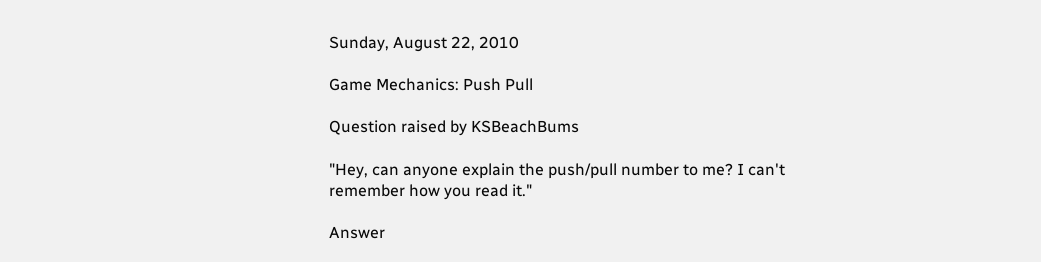Sunday, August 22, 2010

Game Mechanics: Push Pull

Question raised by KSBeachBums

"Hey, can anyone explain the push/pull number to me? I can't remember how you read it."

Answer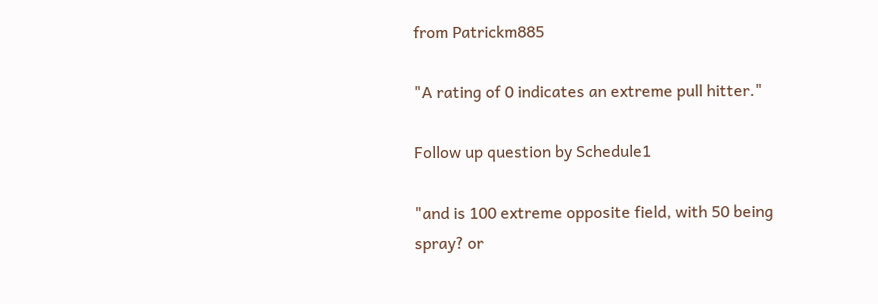from Patrickm885

"A rating of 0 indicates an extreme pull hitter."

Follow up question by Schedule1

"and is 100 extreme opposite field, with 50 being spray? or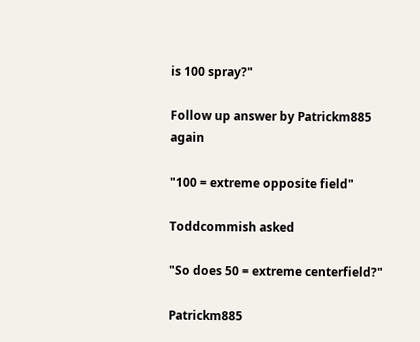is 100 spray?"

Follow up answer by Patrickm885 again

"100 = extreme opposite field"

Toddcommish asked

"So does 50 = extreme centerfield?"

Patrickm885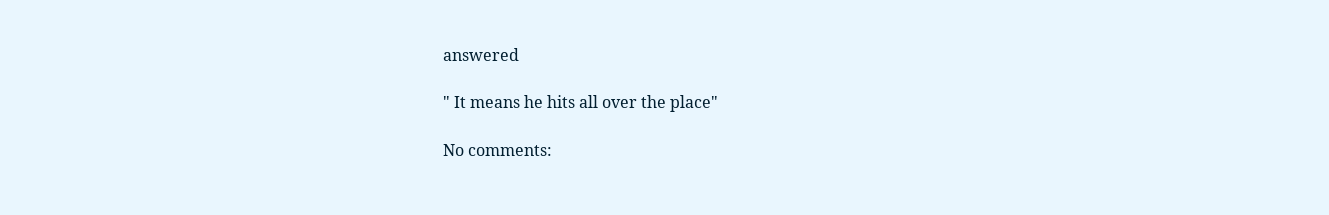answered

" It means he hits all over the place"

No comments: